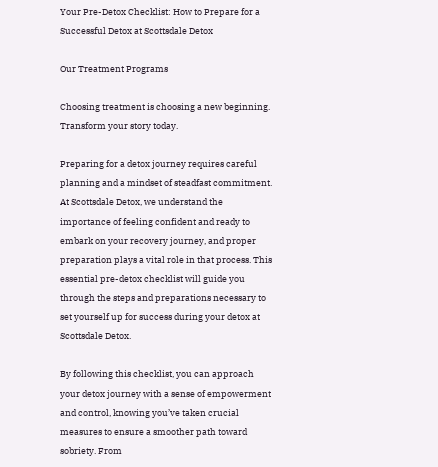Your Pre-Detox Checklist: How to Prepare for a Successful Detox at Scottsdale Detox

Our Treatment Programs

Choosing treatment is choosing a new beginning. Transform your story today.

Preparing for a detox journey requires careful planning and a mindset of steadfast commitment. At Scottsdale Detox, we understand the importance of feeling confident and ready to embark on your recovery journey, and proper preparation plays a vital role in that process. This essential pre-detox checklist will guide you through the steps and preparations necessary to set yourself up for success during your detox at Scottsdale Detox.

By following this checklist, you can approach your detox journey with a sense of empowerment and control, knowing you’ve taken crucial measures to ensure a smoother path toward sobriety. From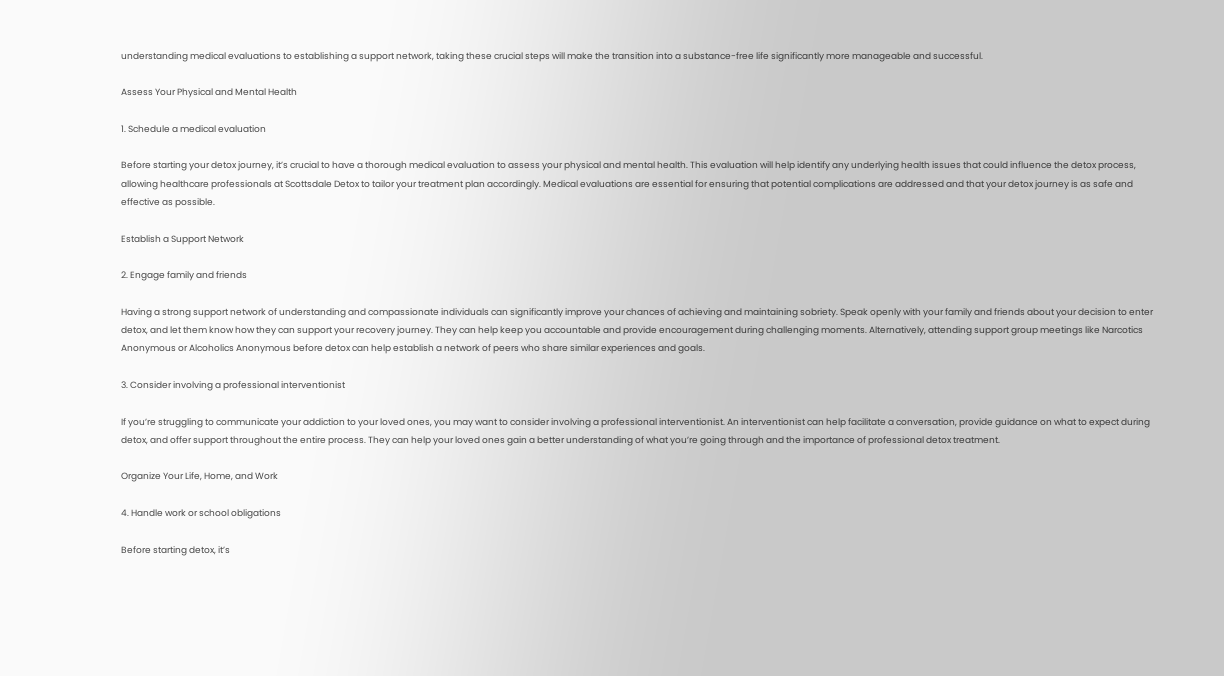understanding medical evaluations to establishing a support network, taking these crucial steps will make the transition into a substance-free life significantly more manageable and successful.

Assess Your Physical and Mental Health

1. Schedule a medical evaluation

Before starting your detox journey, it’s crucial to have a thorough medical evaluation to assess your physical and mental health. This evaluation will help identify any underlying health issues that could influence the detox process, allowing healthcare professionals at Scottsdale Detox to tailor your treatment plan accordingly. Medical evaluations are essential for ensuring that potential complications are addressed and that your detox journey is as safe and effective as possible.

Establish a Support Network

2. Engage family and friends

Having a strong support network of understanding and compassionate individuals can significantly improve your chances of achieving and maintaining sobriety. Speak openly with your family and friends about your decision to enter detox, and let them know how they can support your recovery journey. They can help keep you accountable and provide encouragement during challenging moments. Alternatively, attending support group meetings like Narcotics Anonymous or Alcoholics Anonymous before detox can help establish a network of peers who share similar experiences and goals.

3. Consider involving a professional interventionist

If you’re struggling to communicate your addiction to your loved ones, you may want to consider involving a professional interventionist. An interventionist can help facilitate a conversation, provide guidance on what to expect during detox, and offer support throughout the entire process. They can help your loved ones gain a better understanding of what you’re going through and the importance of professional detox treatment.

Organize Your Life, Home, and Work

4. Handle work or school obligations

Before starting detox, it’s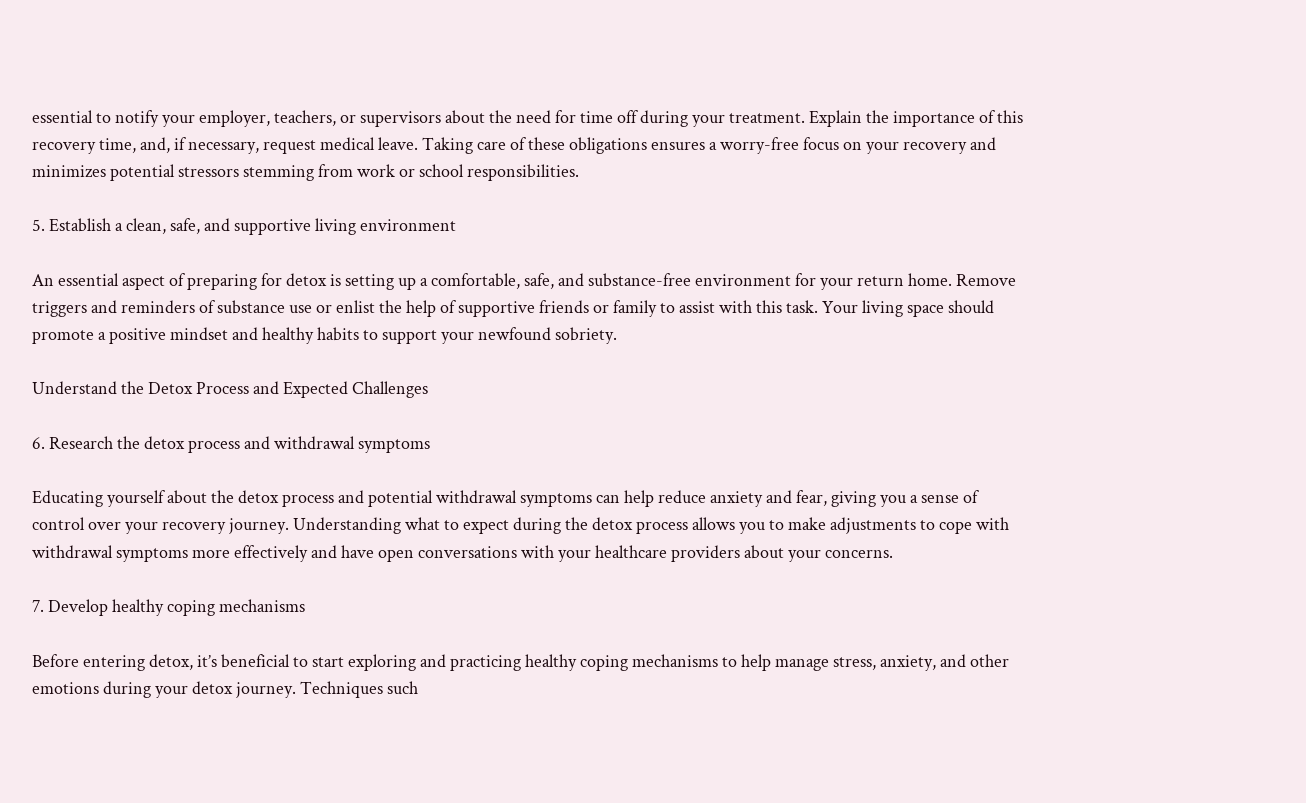essential to notify your employer, teachers, or supervisors about the need for time off during your treatment. Explain the importance of this recovery time, and, if necessary, request medical leave. Taking care of these obligations ensures a worry-free focus on your recovery and minimizes potential stressors stemming from work or school responsibilities.

5. Establish a clean, safe, and supportive living environment

An essential aspect of preparing for detox is setting up a comfortable, safe, and substance-free environment for your return home. Remove triggers and reminders of substance use or enlist the help of supportive friends or family to assist with this task. Your living space should promote a positive mindset and healthy habits to support your newfound sobriety.

Understand the Detox Process and Expected Challenges

6. Research the detox process and withdrawal symptoms

Educating yourself about the detox process and potential withdrawal symptoms can help reduce anxiety and fear, giving you a sense of control over your recovery journey. Understanding what to expect during the detox process allows you to make adjustments to cope with withdrawal symptoms more effectively and have open conversations with your healthcare providers about your concerns.

7. Develop healthy coping mechanisms

Before entering detox, it’s beneficial to start exploring and practicing healthy coping mechanisms to help manage stress, anxiety, and other emotions during your detox journey. Techniques such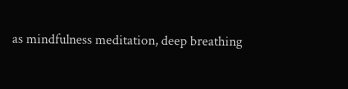as mindfulness meditation, deep breathing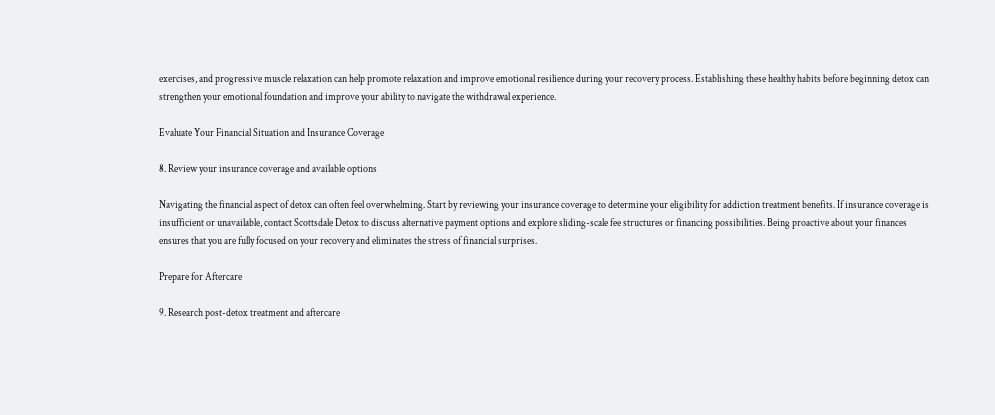exercises, and progressive muscle relaxation can help promote relaxation and improve emotional resilience during your recovery process. Establishing these healthy habits before beginning detox can strengthen your emotional foundation and improve your ability to navigate the withdrawal experience.

Evaluate Your Financial Situation and Insurance Coverage

8. Review your insurance coverage and available options

Navigating the financial aspect of detox can often feel overwhelming. Start by reviewing your insurance coverage to determine your eligibility for addiction treatment benefits. If insurance coverage is insufficient or unavailable, contact Scottsdale Detox to discuss alternative payment options and explore sliding-scale fee structures or financing possibilities. Being proactive about your finances ensures that you are fully focused on your recovery and eliminates the stress of financial surprises.

Prepare for Aftercare

9. Research post-detox treatment and aftercare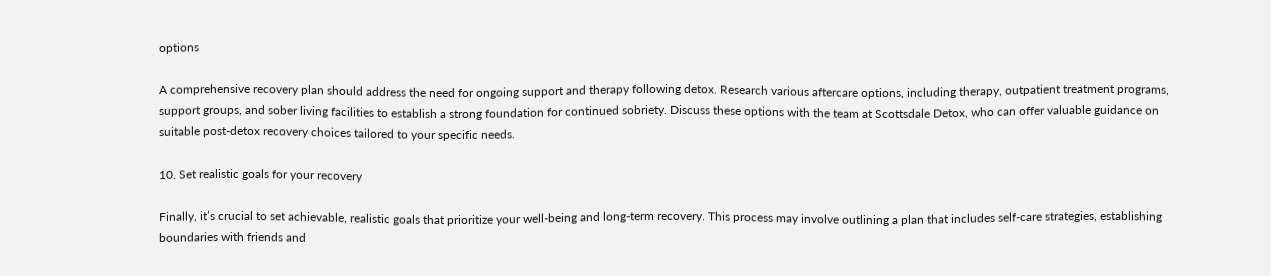options

A comprehensive recovery plan should address the need for ongoing support and therapy following detox. Research various aftercare options, including therapy, outpatient treatment programs, support groups, and sober living facilities to establish a strong foundation for continued sobriety. Discuss these options with the team at Scottsdale Detox, who can offer valuable guidance on suitable post-detox recovery choices tailored to your specific needs.

10. Set realistic goals for your recovery

Finally, it’s crucial to set achievable, realistic goals that prioritize your well-being and long-term recovery. This process may involve outlining a plan that includes self-care strategies, establishing boundaries with friends and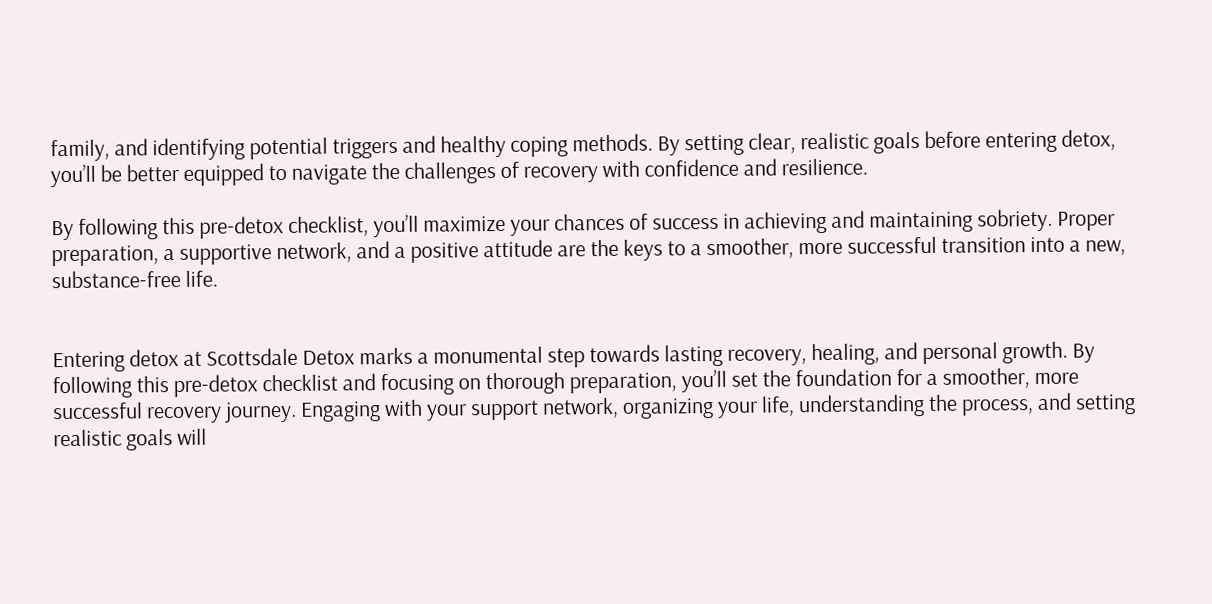family, and identifying potential triggers and healthy coping methods. By setting clear, realistic goals before entering detox, you’ll be better equipped to navigate the challenges of recovery with confidence and resilience.

By following this pre-detox checklist, you’ll maximize your chances of success in achieving and maintaining sobriety. Proper preparation, a supportive network, and a positive attitude are the keys to a smoother, more successful transition into a new, substance-free life.


Entering detox at Scottsdale Detox marks a monumental step towards lasting recovery, healing, and personal growth. By following this pre-detox checklist and focusing on thorough preparation, you’ll set the foundation for a smoother, more successful recovery journey. Engaging with your support network, organizing your life, understanding the process, and setting realistic goals will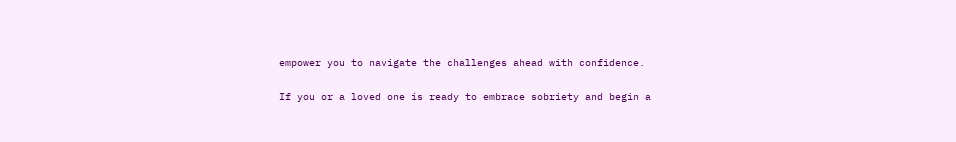empower you to navigate the challenges ahead with confidence.

If you or a loved one is ready to embrace sobriety and begin a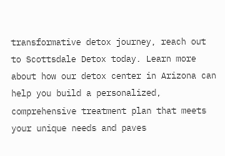transformative detox journey, reach out to Scottsdale Detox today. Learn more about how our detox center in Arizona can help you build a personalized, comprehensive treatment plan that meets your unique needs and paves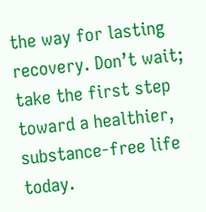the way for lasting recovery. Don’t wait; take the first step toward a healthier, substance-free life today.